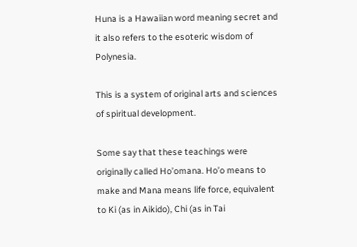Huna is a Hawaiian word meaning secret and it also refers to the esoteric wisdom of Polynesia.

This is a system of original arts and sciences of spiritual development.

Some say that these teachings were originally called Ho’omana. Ho’o means to make and Mana means life force, equivalent to Ki (as in Aikido), Chi (as in Tai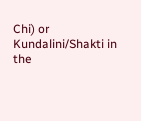Chi) or Kundalini/Shakti in the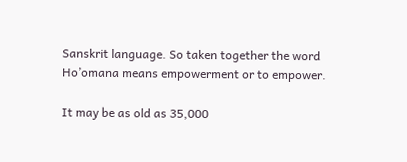Sanskrit language. So taken together the word Ho’omana means empowerment or to empower.

It may be as old as 35,000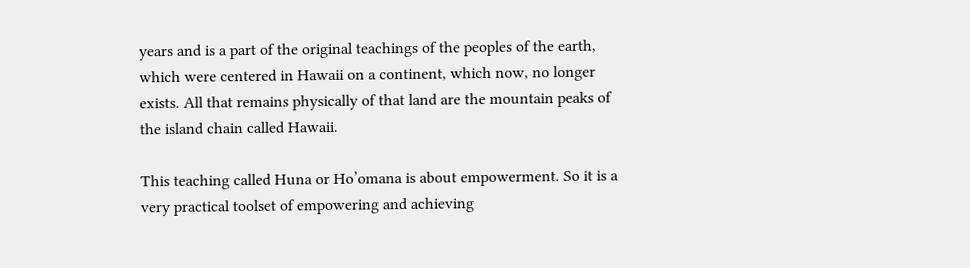years and is a part of the original teachings of the peoples of the earth, which were centered in Hawaii on a continent, which now, no longer exists. All that remains physically of that land are the mountain peaks of the island chain called Hawaii.

This teaching called Huna or Ho’omana is about empowerment. So it is a very practical toolset of empowering and achieving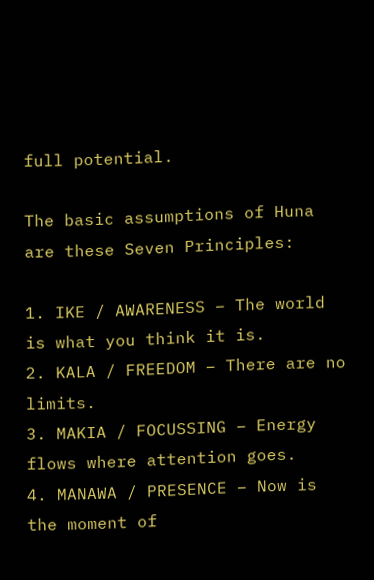full potential.

The basic assumptions of Huna are these Seven Principles:

1. IKE / AWARENESS – The world is what you think it is.
2. KALA / FREEDOM – There are no limits.
3. MAKIA / FOCUSSING – Energy flows where attention goes.
4. MANAWA / PRESENCE – Now is the moment of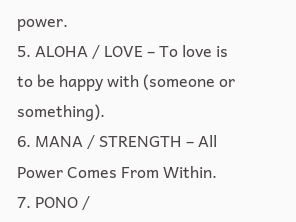power.
5. ALOHA / LOVE – To love is to be happy with (someone or something).
6. MANA / STRENGTH – All Power Comes From Within.
7. PONO /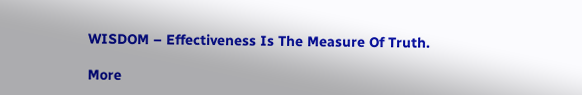WISDOM – Effectiveness Is The Measure Of Truth.

More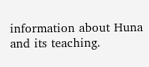information about Huna and its teaching.